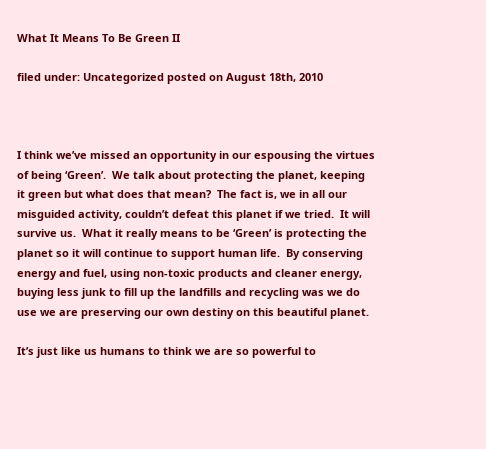What It Means To Be Green II

filed under: Uncategorized posted on August 18th, 2010



I think we’ve missed an opportunity in our espousing the virtues of being ‘Green’.  We talk about protecting the planet, keeping it green but what does that mean?  The fact is, we in all our misguided activity, couldn’t defeat this planet if we tried.  It will survive us.  What it really means to be ‘Green’ is protecting the planet so it will continue to support human life.  By conserving energy and fuel, using non-toxic products and cleaner energy, buying less junk to fill up the landfills and recycling was we do use we are preserving our own destiny on this beautiful planet.

It’s just like us humans to think we are so powerful to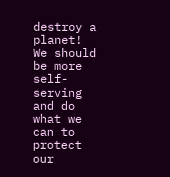destroy a planet!  We should be more self-serving and do what we can to protect our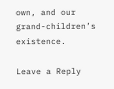own, and our grand-children’s existence.

Leave a Reply